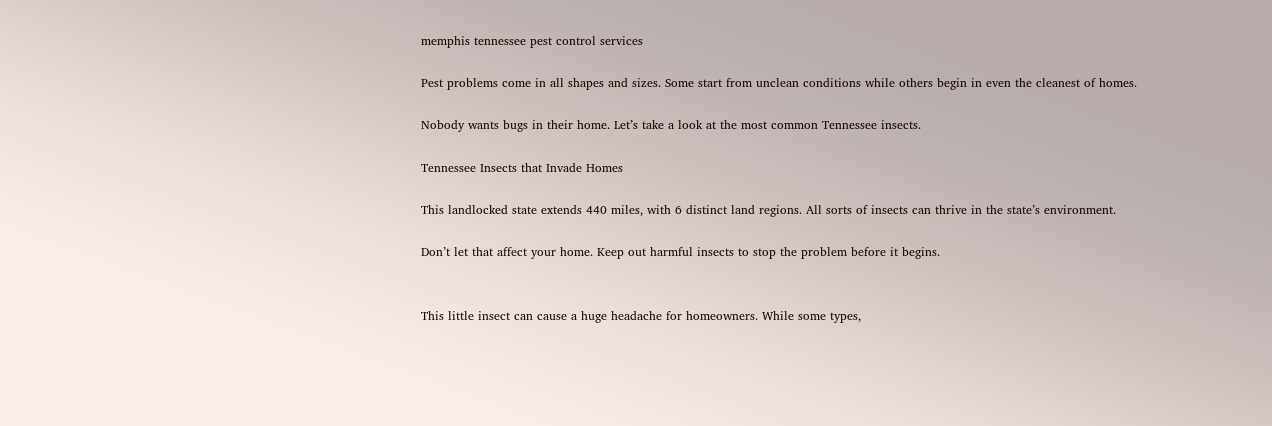memphis tennessee pest control services

Pest problems come in all shapes and sizes. Some start from unclean conditions while others begin in even the cleanest of homes.

Nobody wants bugs in their home. Let’s take a look at the most common Tennessee insects.

Tennessee Insects that Invade Homes

This landlocked state extends 440 miles, with 6 distinct land regions. All sorts of insects can thrive in the state’s environment.

Don’t let that affect your home. Keep out harmful insects to stop the problem before it begins.


This little insect can cause a huge headache for homeowners. While some types,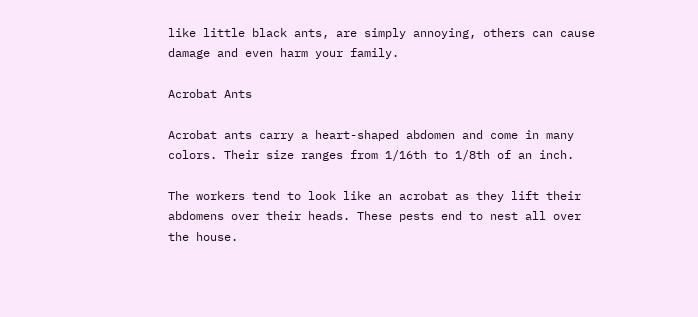like little black ants, are simply annoying, others can cause damage and even harm your family.

Acrobat Ants

Acrobat ants carry a heart-shaped abdomen and come in many colors. Their size ranges from 1/16th to 1/8th of an inch.

The workers tend to look like an acrobat as they lift their abdomens over their heads. These pests end to nest all over the house.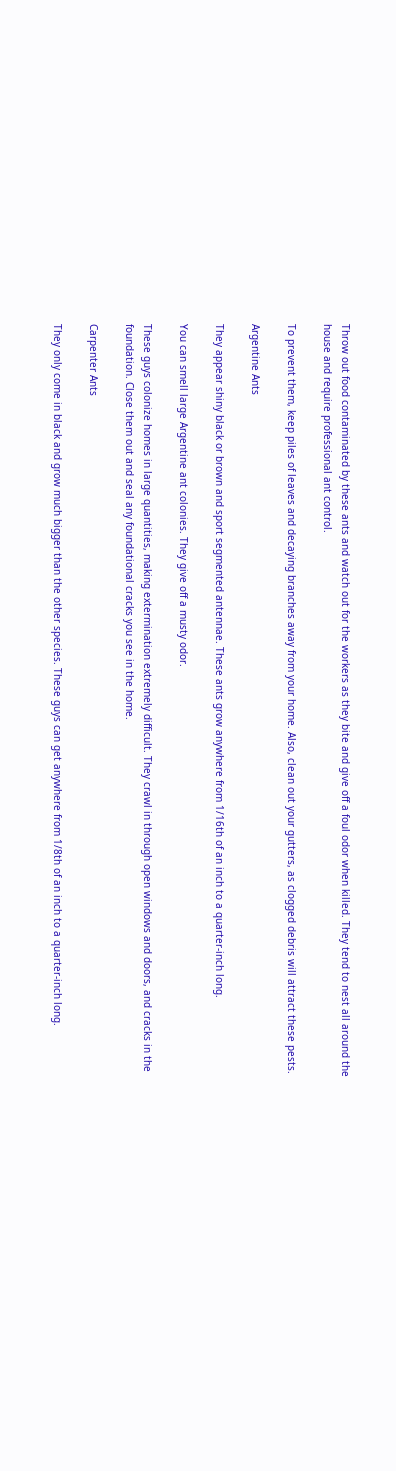Throw out food contaminated by these ants and watch out for the workers as they bite and give off a foul odor when killed. They tend to nest all around the house and require professional ant control.

To prevent them, keep piles of leaves and decaying branches away from your home. Also, clean out your gutters, as clogged debris will attract these pests.

Argentine Ants

They appear shiny black or brown and sport segmented antennae. These ants grow anywhere from 1/16th of an inch to a quarter-inch long.

You can smell large Argentine ant colonies. They give off a musty odor.

These guys colonize homes in large quantities, making extermination extremely difficult. They crawl in through open windows and doors, and cracks in the foundation. Close them out and seal any foundational cracks you see in the home.

Carpenter Ants

They only come in black and grow much bigger than the other species. These guys can get anywhere from 1/8th of an inch to a quarter-inch long.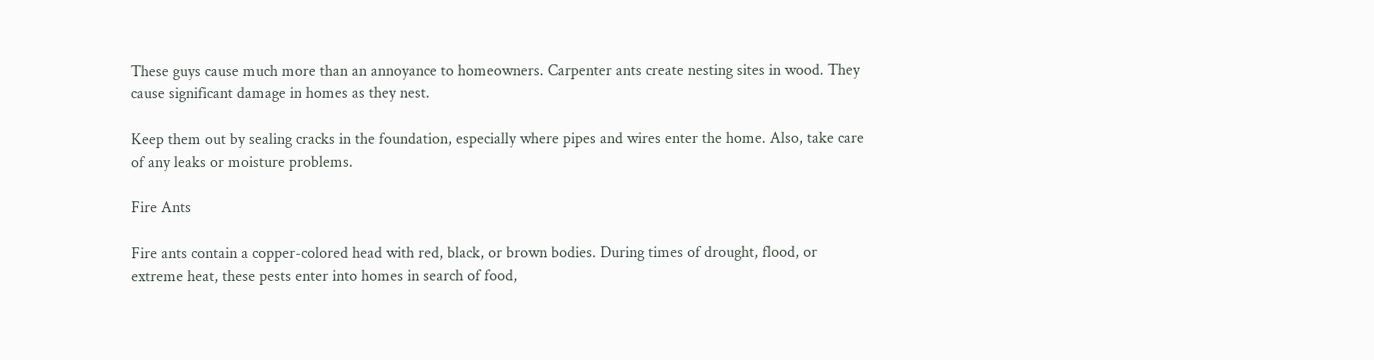These guys cause much more than an annoyance to homeowners. Carpenter ants create nesting sites in wood. They cause significant damage in homes as they nest.

Keep them out by sealing cracks in the foundation, especially where pipes and wires enter the home. Also, take care of any leaks or moisture problems.

Fire Ants

Fire ants contain a copper-colored head with red, black, or brown bodies. During times of drought, flood, or extreme heat, these pests enter into homes in search of food,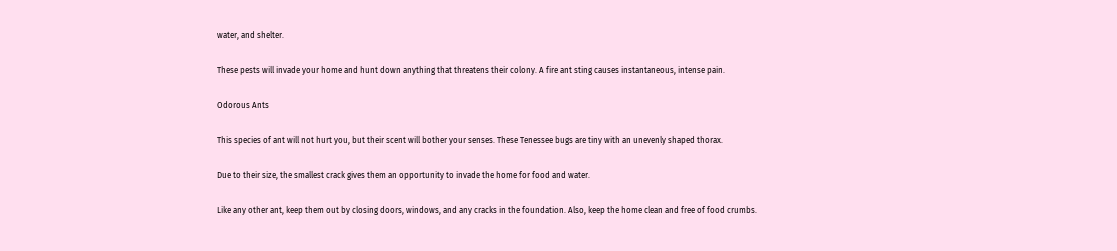water, and shelter.

These pests will invade your home and hunt down anything that threatens their colony. A fire ant sting causes instantaneous, intense pain.

Odorous Ants

This species of ant will not hurt you, but their scent will bother your senses. These Tenessee bugs are tiny with an unevenly shaped thorax.

Due to their size, the smallest crack gives them an opportunity to invade the home for food and water.

Like any other ant, keep them out by closing doors, windows, and any cracks in the foundation. Also, keep the home clean and free of food crumbs.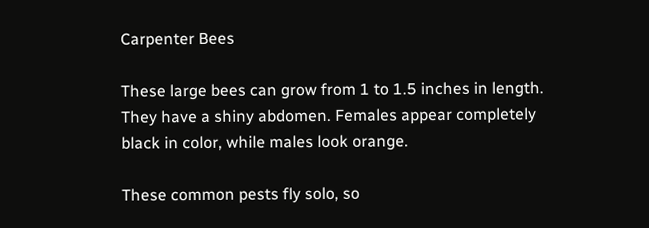Carpenter Bees

These large bees can grow from 1 to 1.5 inches in length. They have a shiny abdomen. Females appear completely black in color, while males look orange.

These common pests fly solo, so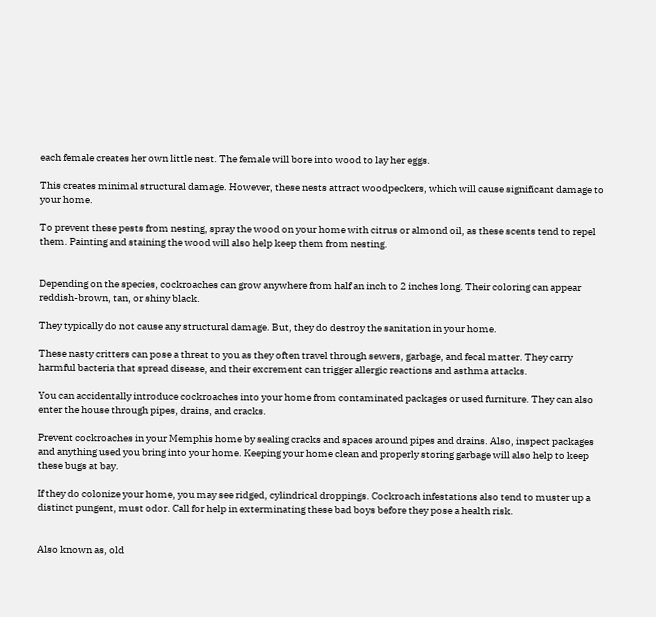each female creates her own little nest. The female will bore into wood to lay her eggs.

This creates minimal structural damage. However, these nests attract woodpeckers, which will cause significant damage to your home.

To prevent these pests from nesting, spray the wood on your home with citrus or almond oil, as these scents tend to repel them. Painting and staining the wood will also help keep them from nesting.


Depending on the species, cockroaches can grow anywhere from half an inch to 2 inches long. Their coloring can appear reddish-brown, tan, or shiny black.

They typically do not cause any structural damage. But, they do destroy the sanitation in your home.

These nasty critters can pose a threat to you as they often travel through sewers, garbage, and fecal matter. They carry harmful bacteria that spread disease, and their excrement can trigger allergic reactions and asthma attacks.

You can accidentally introduce cockroaches into your home from contaminated packages or used furniture. They can also enter the house through pipes, drains, and cracks.

Prevent cockroaches in your Memphis home by sealing cracks and spaces around pipes and drains. Also, inspect packages and anything used you bring into your home. Keeping your home clean and properly storing garbage will also help to keep these bugs at bay.

If they do colonize your home, you may see ridged, cylindrical droppings. Cockroach infestations also tend to muster up a distinct pungent, must odor. Call for help in exterminating these bad boys before they pose a health risk.


Also known as, old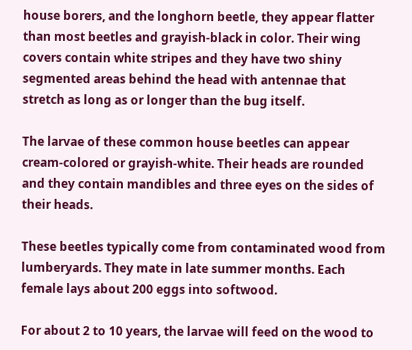house borers, and the longhorn beetle, they appear flatter than most beetles and grayish-black in color. Their wing covers contain white stripes and they have two shiny segmented areas behind the head with antennae that stretch as long as or longer than the bug itself.

The larvae of these common house beetles can appear cream-colored or grayish-white. Their heads are rounded and they contain mandibles and three eyes on the sides of their heads.

These beetles typically come from contaminated wood from lumberyards. They mate in late summer months. Each female lays about 200 eggs into softwood.

For about 2 to 10 years, the larvae will feed on the wood to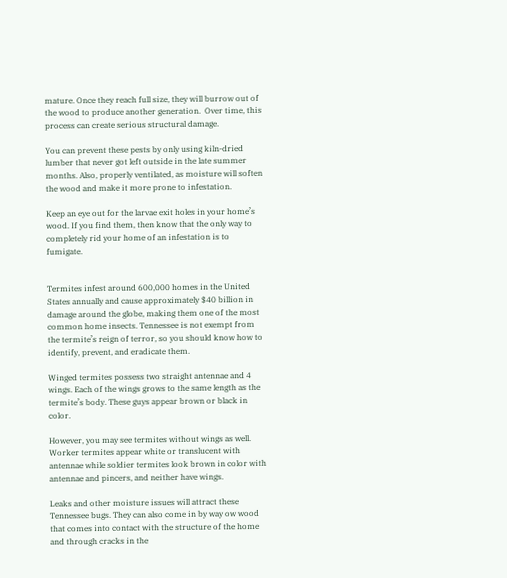mature. Once they reach full size, they will burrow out of the wood to produce another generation.  Over time, this process can create serious structural damage.

You can prevent these pests by only using kiln-dried lumber that never got left outside in the late summer months. Also, properly ventilated, as moisture will soften the wood and make it more prone to infestation.

Keep an eye out for the larvae exit holes in your home’s wood. If you find them, then know that the only way to completely rid your home of an infestation is to fumigate.


Termites infest around 600,000 homes in the United States annually and cause approximately $40 billion in damage around the globe, making them one of the most common home insects. Tennessee is not exempt from the termite’s reign of terror, so you should know how to identify, prevent, and eradicate them.

Winged termites possess two straight antennae and 4 wings. Each of the wings grows to the same length as the termite’s body. These guys appear brown or black in color.

However, you may see termites without wings as well. Worker termites appear white or translucent with antennae while soldier termites look brown in color with antennae and pincers, and neither have wings.

Leaks and other moisture issues will attract these Tennessee bugs. They can also come in by way ow wood that comes into contact with the structure of the home and through cracks in the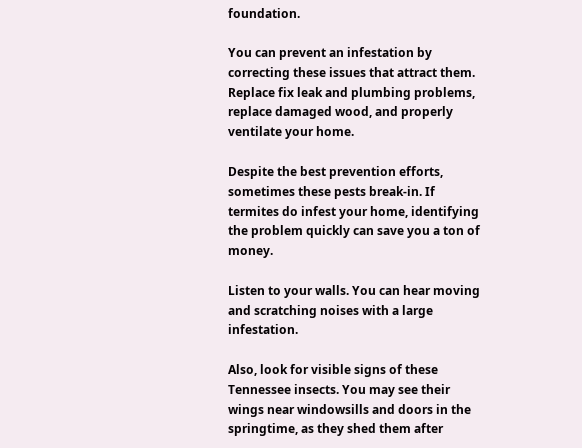foundation.

You can prevent an infestation by correcting these issues that attract them. Replace fix leak and plumbing problems, replace damaged wood, and properly ventilate your home.

Despite the best prevention efforts, sometimes these pests break-in. If termites do infest your home, identifying the problem quickly can save you a ton of money.

Listen to your walls. You can hear moving and scratching noises with a large infestation.

Also, look for visible signs of these Tennessee insects. You may see their wings near windowsills and doors in the springtime, as they shed them after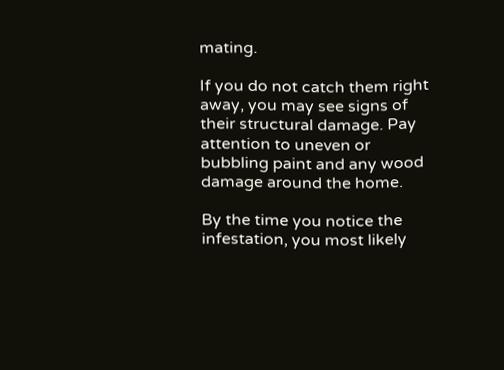mating.

If you do not catch them right away, you may see signs of their structural damage. Pay attention to uneven or bubbling paint and any wood damage around the home.

By the time you notice the infestation, you most likely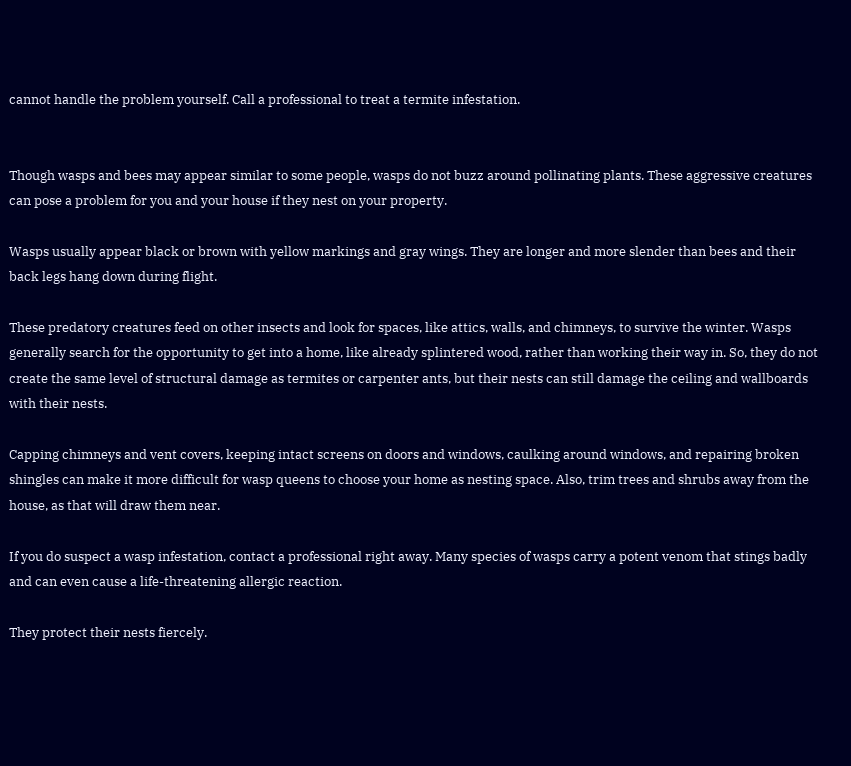cannot handle the problem yourself. Call a professional to treat a termite infestation.


Though wasps and bees may appear similar to some people, wasps do not buzz around pollinating plants. These aggressive creatures can pose a problem for you and your house if they nest on your property.

Wasps usually appear black or brown with yellow markings and gray wings. They are longer and more slender than bees and their back legs hang down during flight.

These predatory creatures feed on other insects and look for spaces, like attics, walls, and chimneys, to survive the winter. Wasps generally search for the opportunity to get into a home, like already splintered wood, rather than working their way in. So, they do not create the same level of structural damage as termites or carpenter ants, but their nests can still damage the ceiling and wallboards with their nests.

Capping chimneys and vent covers, keeping intact screens on doors and windows, caulking around windows, and repairing broken shingles can make it more difficult for wasp queens to choose your home as nesting space. Also, trim trees and shrubs away from the house, as that will draw them near.

If you do suspect a wasp infestation, contact a professional right away. Many species of wasps carry a potent venom that stings badly and can even cause a life-threatening allergic reaction.

They protect their nests fiercely.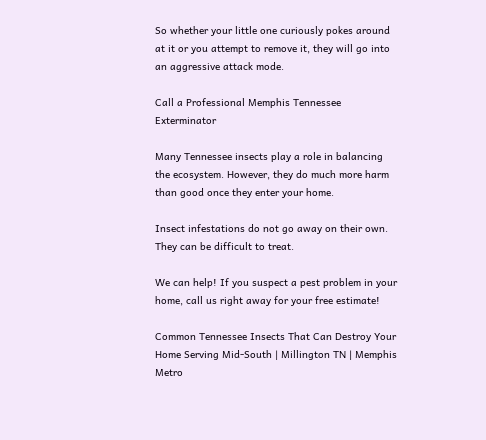So whether your little one curiously pokes around at it or you attempt to remove it, they will go into an aggressive attack mode.

Call a Professional Memphis Tennessee Exterminator

Many Tennessee insects play a role in balancing the ecosystem. However, they do much more harm than good once they enter your home.

Insect infestations do not go away on their own. They can be difficult to treat.

We can help! If you suspect a pest problem in your home, call us right away for your free estimate!

Common Tennessee Insects That Can Destroy Your Home Serving Mid-South | Millington TN | Memphis Metro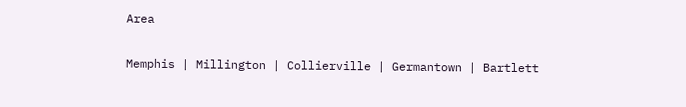Area

Memphis | Millington | Collierville | Germantown | Bartlett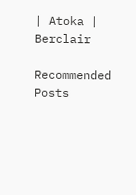| Atoka | Berclair

Recommended Posts